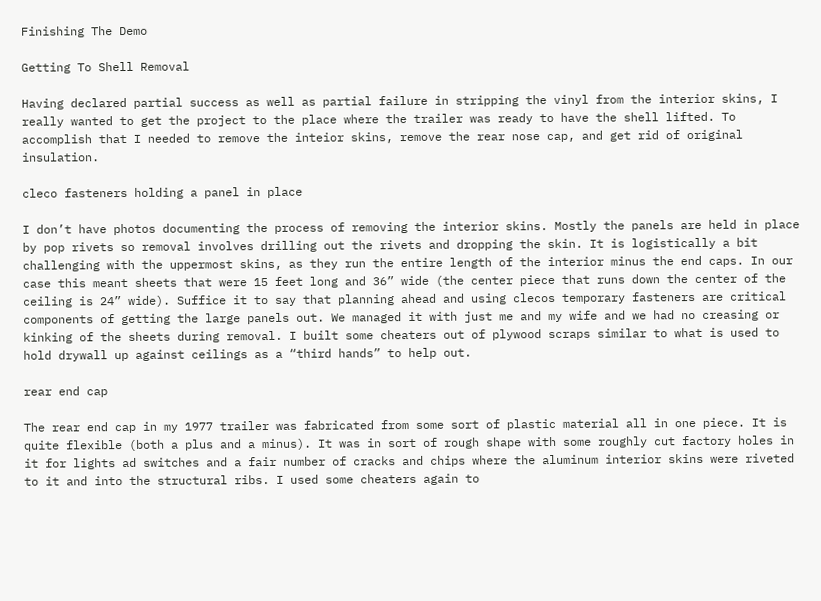Finishing The Demo

Getting To Shell Removal

Having declared partial success as well as partial failure in stripping the vinyl from the interior skins, I really wanted to get the project to the place where the trailer was ready to have the shell lifted. To accomplish that I needed to remove the inteior skins, remove the rear nose cap, and get rid of original insulation.

cleco fasteners holding a panel in place

I don’t have photos documenting the process of removing the interior skins. Mostly the panels are held in place by pop rivets so removal involves drilling out the rivets and dropping the skin. It is logistically a bit challenging with the uppermost skins, as they run the entire length of the interior minus the end caps. In our case this meant sheets that were 15 feet long and 36” wide (the center piece that runs down the center of the ceiling is 24” wide). Suffice it to say that planning ahead and using clecos temporary fasteners are critical components of getting the large panels out. We managed it with just me and my wife and we had no creasing or kinking of the sheets during removal. I built some cheaters out of plywood scraps similar to what is used to hold drywall up against ceilings as a “third hands” to help out.

rear end cap

The rear end cap in my 1977 trailer was fabricated from some sort of plastic material all in one piece. It is quite flexible (both a plus and a minus). It was in sort of rough shape with some roughly cut factory holes in it for lights ad switches and a fair number of cracks and chips where the aluminum interior skins were riveted to it and into the structural ribs. I used some cheaters again to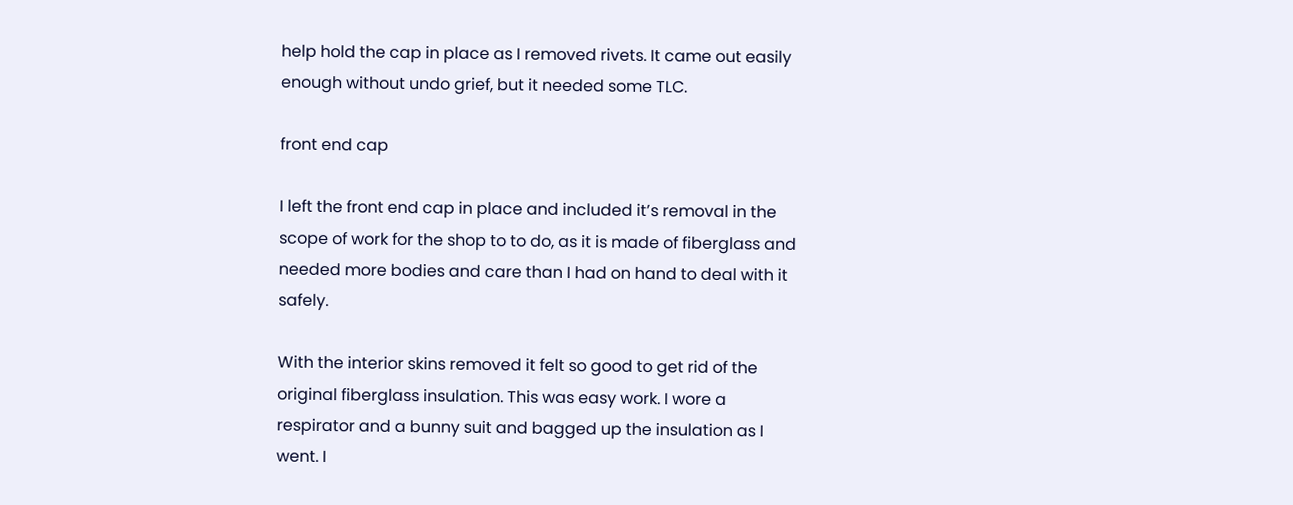help hold the cap in place as I removed rivets. It came out easily enough without undo grief, but it needed some TLC.

front end cap

I left the front end cap in place and included it’s removal in the scope of work for the shop to to do, as it is made of fiberglass and needed more bodies and care than I had on hand to deal with it safely.

With the interior skins removed it felt so good to get rid of the original fiberglass insulation. This was easy work. I wore a respirator and a bunny suit and bagged up the insulation as I went. I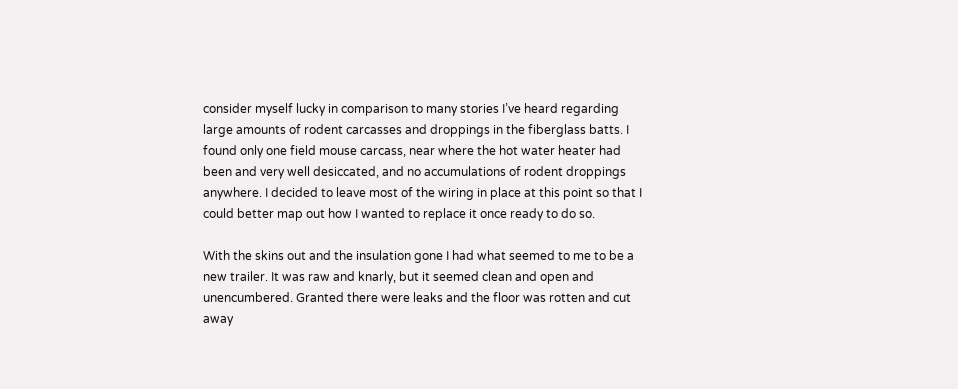consider myself lucky in comparison to many stories I’ve heard regarding large amounts of rodent carcasses and droppings in the fiberglass batts. I found only one field mouse carcass, near where the hot water heater had been and very well desiccated, and no accumulations of rodent droppings anywhere. I decided to leave most of the wiring in place at this point so that I could better map out how I wanted to replace it once ready to do so.

With the skins out and the insulation gone I had what seemed to me to be a new trailer. It was raw and knarly, but it seemed clean and open and unencumbered. Granted there were leaks and the floor was rotten and cut away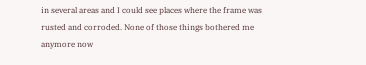in several areas and I could see places where the frame was rusted and corroded. None of those things bothered me anymore now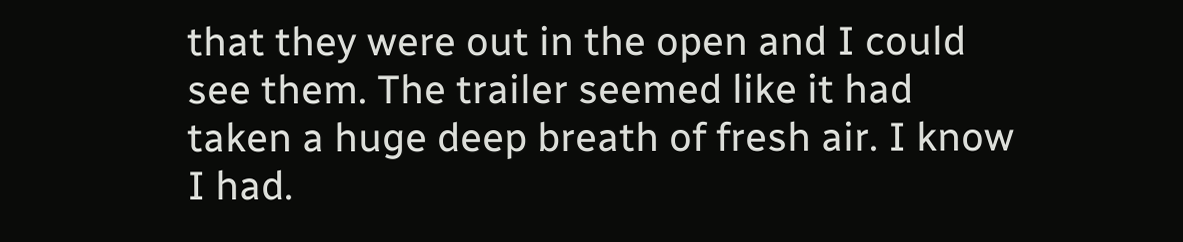that they were out in the open and I could see them. The trailer seemed like it had taken a huge deep breath of fresh air. I know I had.